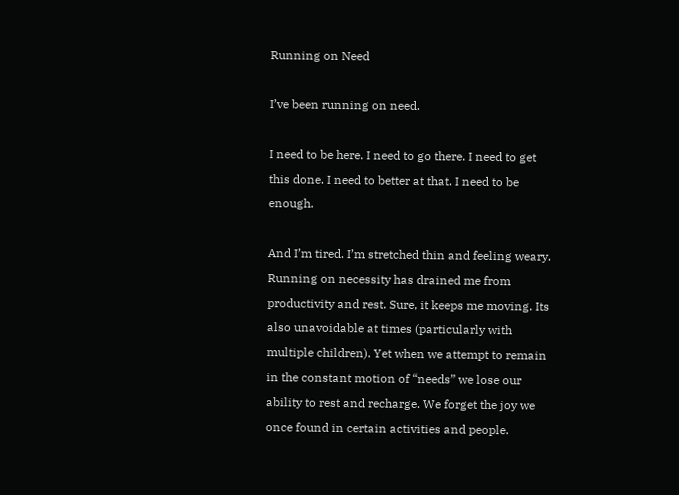Running on Need

I’ve been running on need.

I need to be here. I need to go there. I need to get this done. I need to better at that. I need to be enough.

And I’m tired. I’m stretched thin and feeling weary. Running on necessity has drained me from productivity and rest. Sure, it keeps me moving. Its also unavoidable at times (particularly with multiple children). Yet when we attempt to remain in the constant motion of “needs” we lose our ability to rest and recharge. We forget the joy we once found in certain activities and people.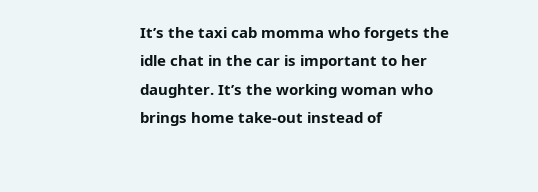It’s the taxi cab momma who forgets the idle chat in the car is important to her daughter. It’s the working woman who brings home take-out instead of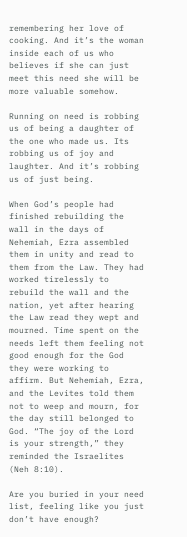remembering her love of cooking. And it’s the woman inside each of us who believes if she can just meet this need she will be more valuable somehow.

Running on need is robbing us of being a daughter of the one who made us. Its robbing us of joy and laughter. And it’s robbing us of just being.

When God’s people had finished rebuilding the wall in the days of Nehemiah, Ezra assembled them in unity and read to them from the Law. They had worked tirelessly to rebuild the wall and the nation, yet after hearing the Law read they wept and mourned. Time spent on the needs left them feeling not good enough for the God they were working to affirm. But Nehemiah, Ezra, and the Levites told them not to weep and mourn, for the day still belonged to God. “The joy of the Lord is your strength,” they reminded the Israelites (Neh 8:10).

Are you buried in your need list, feeling like you just don’t have enough?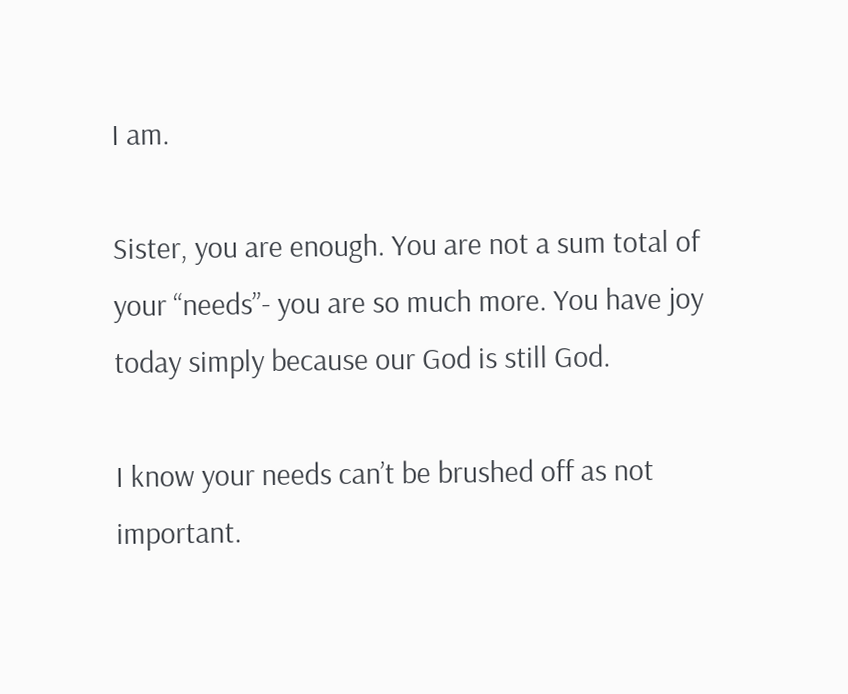I am.

Sister, you are enough. You are not a sum total of your “needs”- you are so much more. You have joy today simply because our God is still God.

I know your needs can’t be brushed off as not important.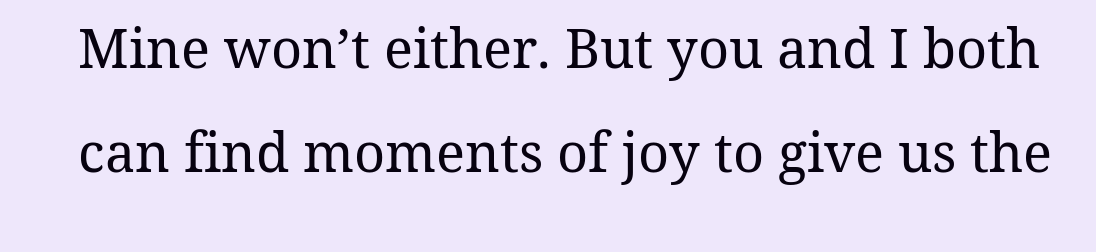Mine won’t either. But you and I both can find moments of joy to give us the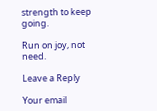strength to keep going.

Run on joy, not need.

Leave a Reply

Your email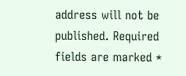address will not be published. Required fields are marked *